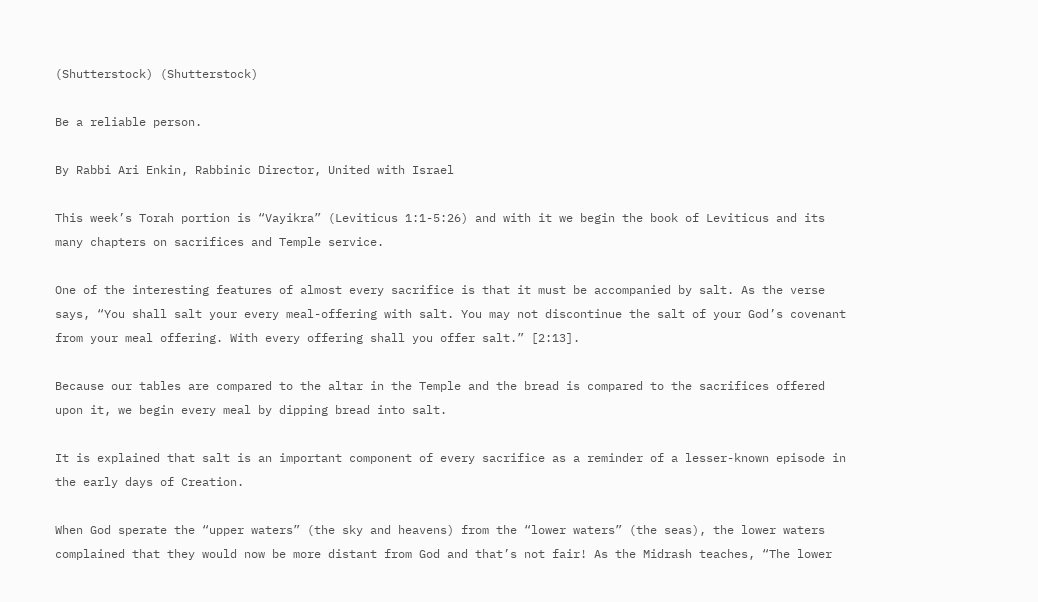(Shutterstock) (Shutterstock)

Be a reliable person.

By Rabbi Ari Enkin, Rabbinic Director, United with Israel

This week’s Torah portion is “Vayikra” (Leviticus 1:1-5:26) and with it we begin the book of Leviticus and its many chapters on sacrifices and Temple service.

One of the interesting features of almost every sacrifice is that it must be accompanied by salt. As the verse says, “You shall salt your every meal-offering with salt. You may not discontinue the salt of your God’s covenant from your meal offering. With every offering shall you offer salt.” [2:13].

Because our tables are compared to the altar in the Temple and the bread is compared to the sacrifices offered upon it, we begin every meal by dipping bread into salt.

It is explained that salt is an important component of every sacrifice as a reminder of a lesser-known episode in the early days of Creation.

When God sperate the “upper waters” (the sky and heavens) from the “lower waters” (the seas), the lower waters complained that they would now be more distant from God and that’s not fair! As the Midrash teaches, “The lower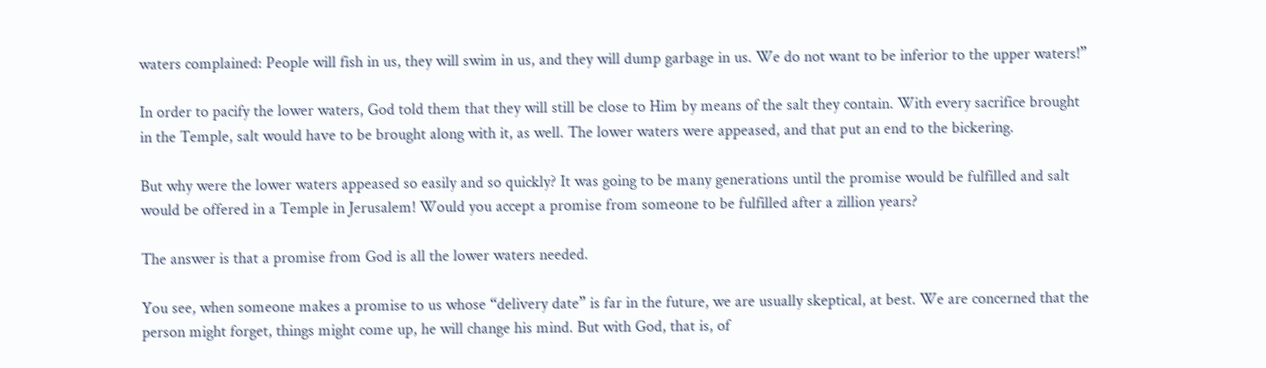waters complained: People will fish in us, they will swim in us, and they will dump garbage in us. We do not want to be inferior to the upper waters!”

In order to pacify the lower waters, God told them that they will still be close to Him by means of the salt they contain. With every sacrifice brought in the Temple, salt would have to be brought along with it, as well. The lower waters were appeased, and that put an end to the bickering.

But why were the lower waters appeased so easily and so quickly? It was going to be many generations until the promise would be fulfilled and salt would be offered in a Temple in Jerusalem! Would you accept a promise from someone to be fulfilled after a zillion years?

The answer is that a promise from God is all the lower waters needed.

You see, when someone makes a promise to us whose “delivery date” is far in the future, we are usually skeptical, at best. We are concerned that the person might forget, things might come up, he will change his mind. But with God, that is, of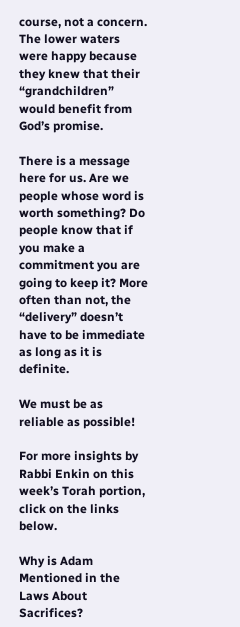course, not a concern. The lower waters were happy because they knew that their “grandchildren” would benefit from God’s promise.

There is a message here for us. Are we people whose word is worth something? Do people know that if you make a commitment you are going to keep it? More often than not, the “delivery” doesn’t have to be immediate as long as it is definite.

We must be as reliable as possible!

For more insights by Rabbi Enkin on this week’s Torah portion, click on the links below.

Why is Adam Mentioned in the Laws About Sacrifices?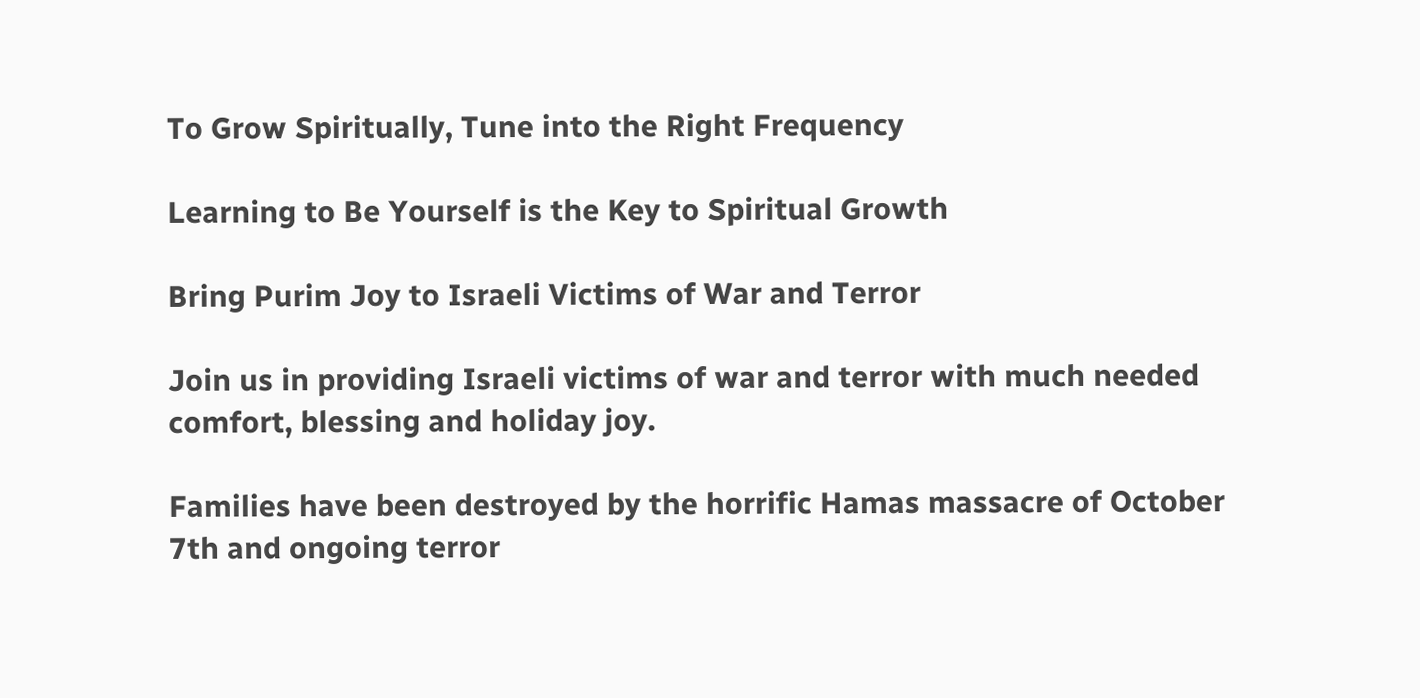To Grow Spiritually, Tune into the Right Frequency

Learning to Be Yourself is the Key to Spiritual Growth

Bring Purim Joy to Israeli Victims of War and Terror

Join us in providing Israeli victims of war and terror with much needed comfort, blessing and holiday joy.

Families have been destroyed by the horrific Hamas massacre of October 7th and ongoing terror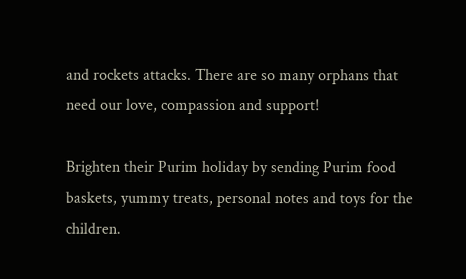and rockets attacks. There are so many orphans that need our love, compassion and support!

Brighten their Purim holiday by sending Purim food baskets, yummy treats, personal notes and toys for the children.